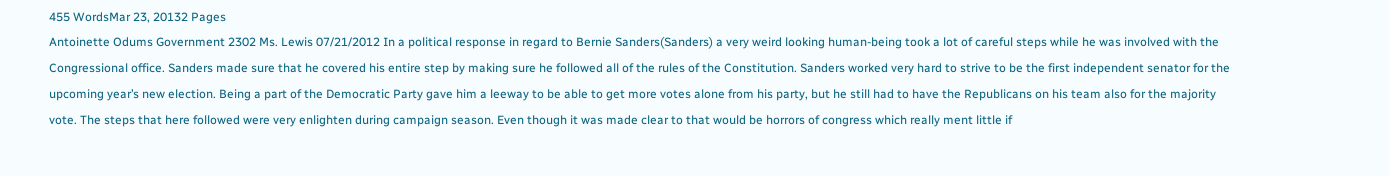455 WordsMar 23, 20132 Pages
Antoinette Odums Government 2302 Ms. Lewis 07/21/2012 In a political response in regard to Bernie Sanders(Sanders) a very weird looking human-being took a lot of careful steps while he was involved with the Congressional office. Sanders made sure that he covered his entire step by making sure he followed all of the rules of the Constitution. Sanders worked very hard to strive to be the first independent senator for the upcoming year’s new election. Being a part of the Democratic Party gave him a leeway to be able to get more votes alone from his party, but he still had to have the Republicans on his team also for the majority vote. The steps that here followed were very enlighten during campaign season. Even though it was made clear to that would be horrors of congress which really ment little if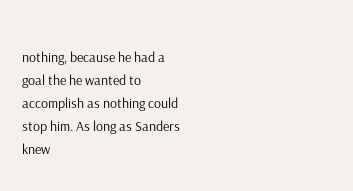nothing, because he had a goal the he wanted to accomplish as nothing could stop him. As long as Sanders knew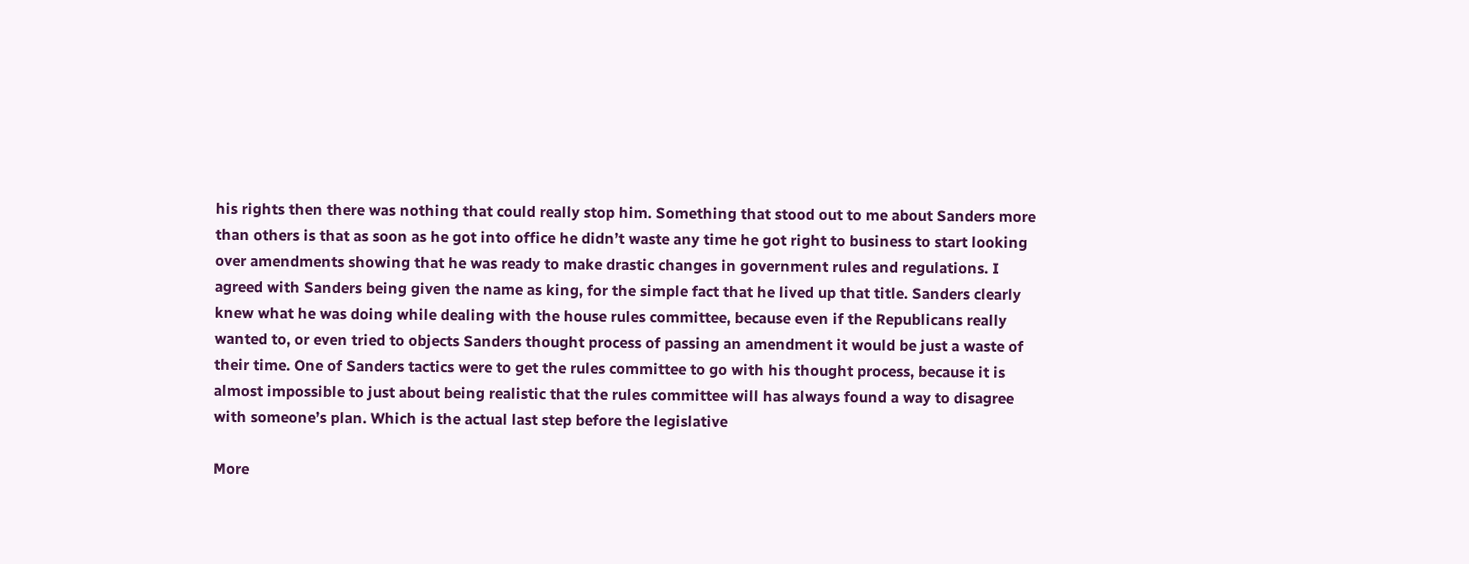his rights then there was nothing that could really stop him. Something that stood out to me about Sanders more than others is that as soon as he got into office he didn’t waste any time he got right to business to start looking over amendments showing that he was ready to make drastic changes in government rules and regulations. I agreed with Sanders being given the name as king, for the simple fact that he lived up that title. Sanders clearly knew what he was doing while dealing with the house rules committee, because even if the Republicans really wanted to, or even tried to objects Sanders thought process of passing an amendment it would be just a waste of their time. One of Sanders tactics were to get the rules committee to go with his thought process, because it is almost impossible to just about being realistic that the rules committee will has always found a way to disagree with someone’s plan. Which is the actual last step before the legislative

More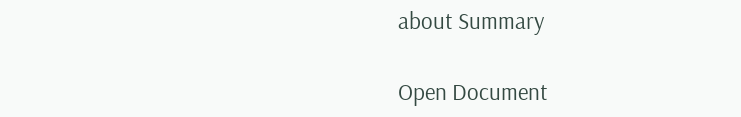about Summary

Open Document